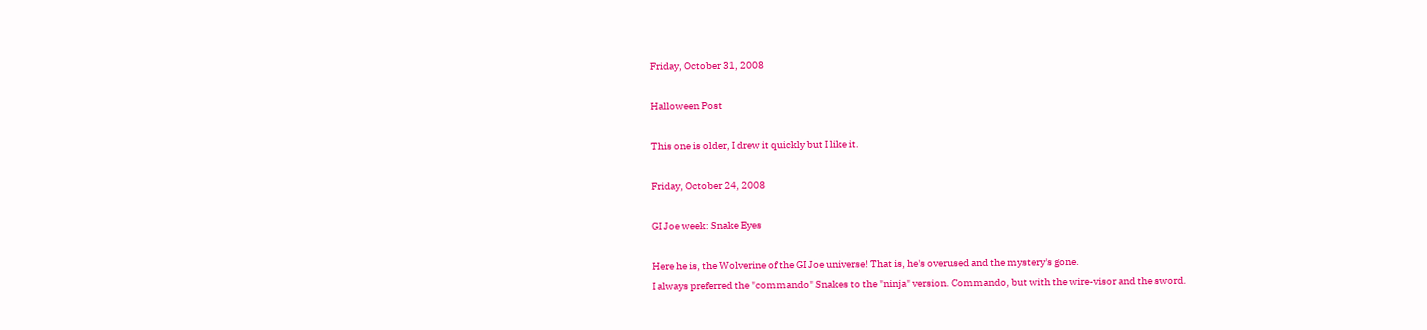Friday, October 31, 2008

Halloween Post

This one is older, I drew it quickly but I like it.

Friday, October 24, 2008

GI Joe week: Snake Eyes

Here he is, the Wolverine of the GI Joe universe! That is, he's overused and the mystery's gone.
I always preferred the "commando" Snakes to the "ninja" version. Commando, but with the wire-visor and the sword.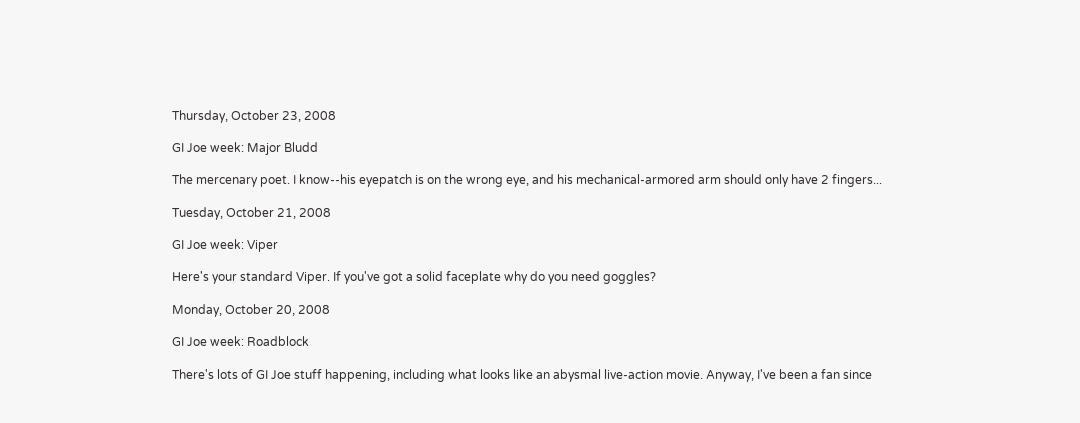Thursday, October 23, 2008

GI Joe week: Major Bludd

The mercenary poet. I know--his eyepatch is on the wrong eye, and his mechanical-armored arm should only have 2 fingers...

Tuesday, October 21, 2008

GI Joe week: Viper

Here's your standard Viper. If you've got a solid faceplate why do you need goggles?

Monday, October 20, 2008

GI Joe week: Roadblock

There's lots of GI Joe stuff happening, including what looks like an abysmal live-action movie. Anyway, I've been a fan since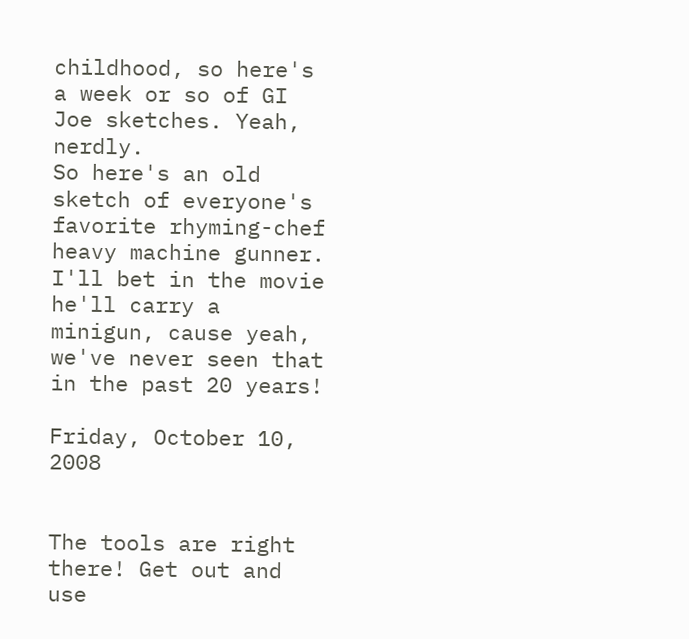childhood, so here's a week or so of GI Joe sketches. Yeah, nerdly.
So here's an old sketch of everyone's favorite rhyming-chef heavy machine gunner. I'll bet in the movie he'll carry a minigun, cause yeah, we've never seen that in the past 20 years!

Friday, October 10, 2008


The tools are right there! Get out and use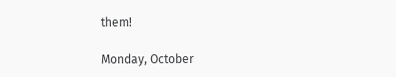them!

Monday, October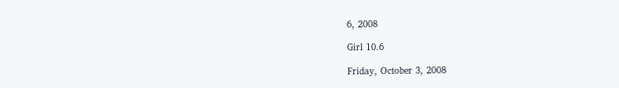6, 2008

Girl 10.6

Friday, October 3, 2008